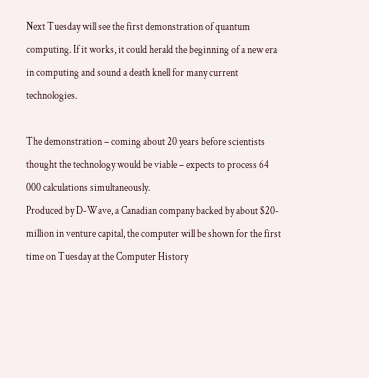Next Tuesday will see the first demonstration of quantum computing. If it works, it could herald the beginning of a new era in computing and sound a death knell for many current technologies.

The demonstration – coming about 20 years before scientists thought the technology would be viable – expects to process 64 000 calculations simultaneously.
Produced by D-Wave, a Canadian company backed by about $20-million in venture capital, the computer will be shown for the first time on Tuesday at the Computer History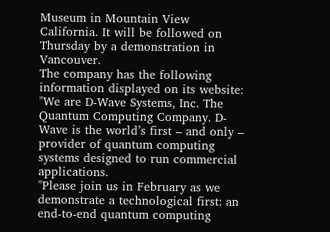Museum in Mountain View California. It will be followed on Thursday by a demonstration in Vancouver.
The company has the following information displayed on its website: "We are D-Wave Systems, Inc. The Quantum Computing Company. D-Wave is the world’s first – and only – provider of quantum computing systems designed to run commercial applications.
"Please join us in February as we demonstrate a technological first: an end-to-end quantum computing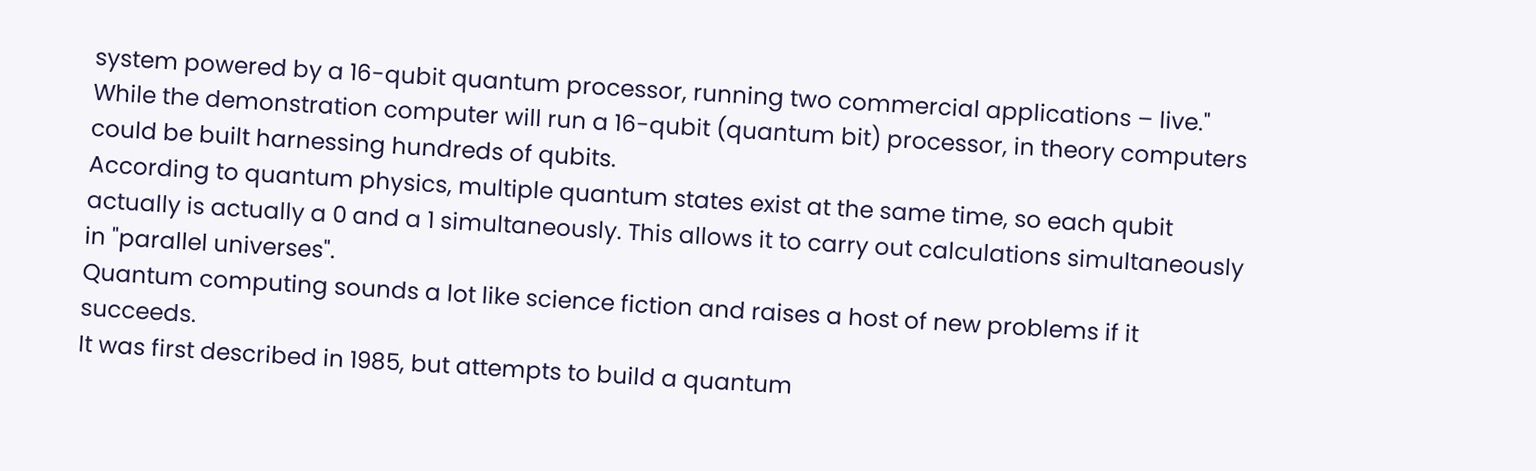system powered by a 16-qubit quantum processor, running two commercial applications – live."
While the demonstration computer will run a 16-qubit (quantum bit) processor, in theory computers could be built harnessing hundreds of qubits.
According to quantum physics, multiple quantum states exist at the same time, so each qubit actually is actually a 0 and a 1 simultaneously. This allows it to carry out calculations simultaneously in "parallel universes".
Quantum computing sounds a lot like science fiction and raises a host of new problems if it succeeds.
It was first described in 1985, but attempts to build a quantum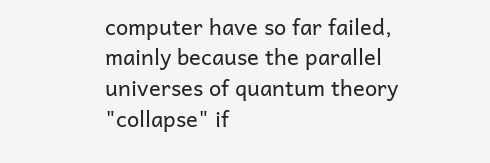computer have so far failed, mainly because the parallel universes of quantum theory "collapse" if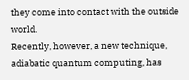they come into contact with the outside world.
Recently, however, a new technique, adiabatic quantum computing, has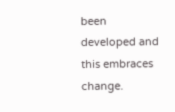been developed and this embraces change.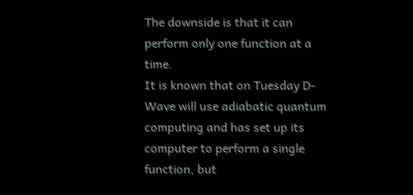The downside is that it can perform only one function at a time.
It is known that on Tuesday D-Wave will use adiabatic quantum computing and has set up its computer to perform a single function, but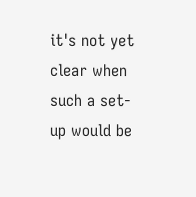it's not yet clear when such a set-up would be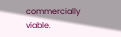commercially viable.